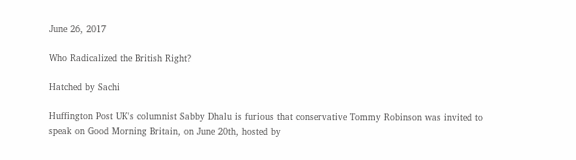June 26, 2017

Who Radicalized the British Right?

Hatched by Sachi

Huffington Post UK's columnist Sabby Dhalu is furious that conservative Tommy Robinson was invited to speak on Good Morning Britain, on June 20th, hosted by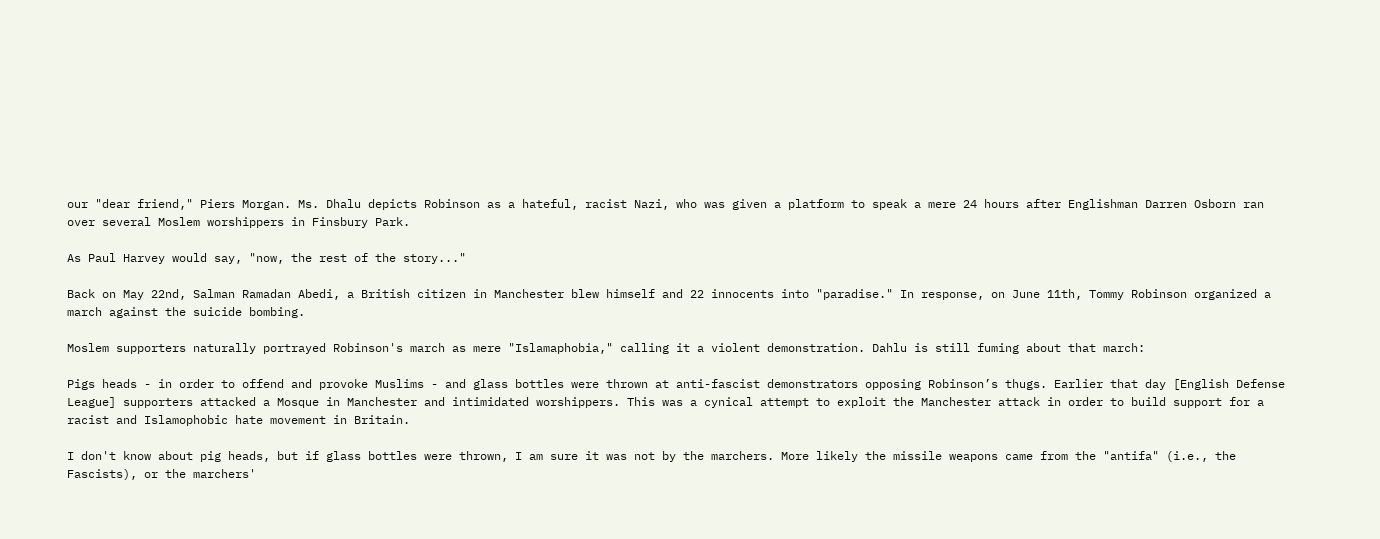our "dear friend," Piers Morgan. Ms. Dhalu depicts Robinson as a hateful, racist Nazi, who was given a platform to speak a mere 24 hours after Englishman Darren Osborn ran over several Moslem worshippers in Finsbury Park.

As Paul Harvey would say, "now, the rest of the story..."

Back on May 22nd, Salman Ramadan Abedi, a British citizen in Manchester blew himself and 22 innocents into "paradise." In response, on June 11th, Tommy Robinson organized a march against the suicide bombing.

Moslem supporters naturally portrayed Robinson's march as mere "Islamaphobia," calling it a violent demonstration. Dahlu is still fuming about that march:

Pigs heads - in order to offend and provoke Muslims - and glass bottles were thrown at anti-fascist demonstrators opposing Robinson’s thugs. Earlier that day [English Defense League] supporters attacked a Mosque in Manchester and intimidated worshippers. This was a cynical attempt to exploit the Manchester attack in order to build support for a racist and Islamophobic hate movement in Britain.

I don't know about pig heads, but if glass bottles were thrown, I am sure it was not by the marchers. More likely the missile weapons came from the "antifa" (i.e., the Fascists), or the marchers'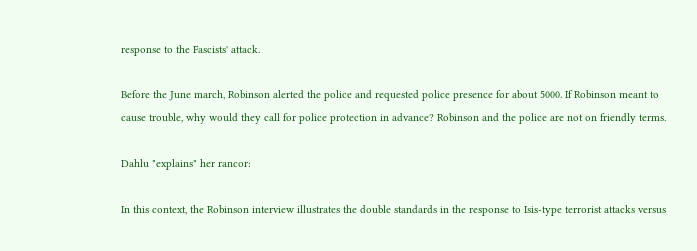response to the Fascists' attack.

Before the June march, Robinson alerted the police and requested police presence for about 5000. If Robinson meant to cause trouble, why would they call for police protection in advance? Robinson and the police are not on friendly terms.

Dahlu "explains" her rancor:

In this context, the Robinson interview illustrates the double standards in the response to Isis-type terrorist attacks versus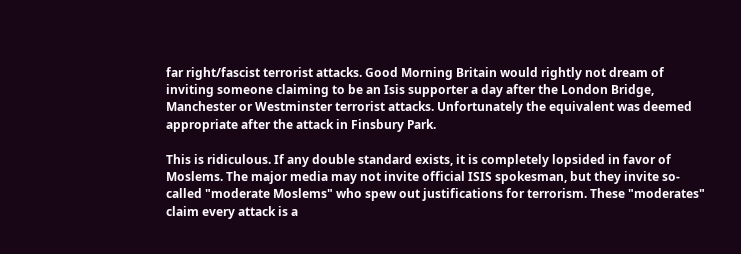far right/fascist terrorist attacks. Good Morning Britain would rightly not dream of inviting someone claiming to be an Isis supporter a day after the London Bridge, Manchester or Westminster terrorist attacks. Unfortunately the equivalent was deemed appropriate after the attack in Finsbury Park.

This is ridiculous. If any double standard exists, it is completely lopsided in favor of Moslems. The major media may not invite official ISIS spokesman, but they invite so-called "moderate Moslems" who spew out justifications for terrorism. These "moderates" claim every attack is a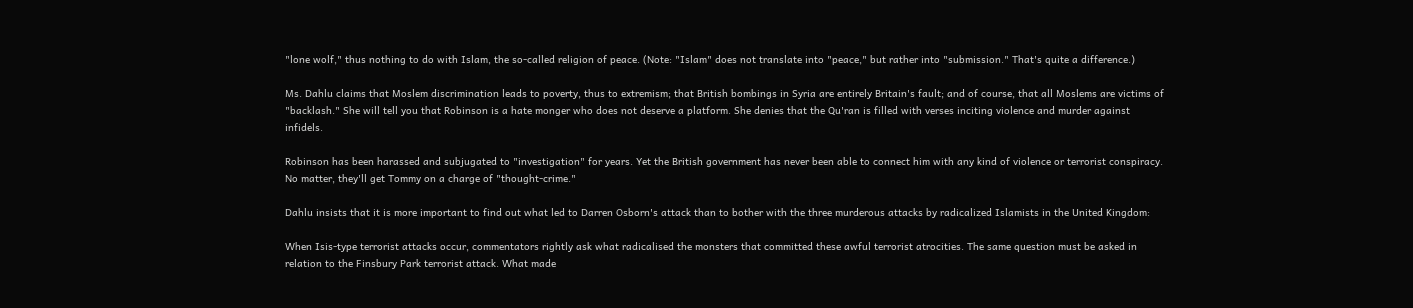"lone wolf," thus nothing to do with Islam, the so-called religion of peace. (Note: "Islam" does not translate into "peace," but rather into "submission." That's quite a difference.)

Ms. Dahlu claims that Moslem discrimination leads to poverty, thus to extremism; that British bombings in Syria are entirely Britain's fault; and of course, that all Moslems are victims of "backlash." She will tell you that Robinson is a hate monger who does not deserve a platform. She denies that the Qu'ran is filled with verses inciting violence and murder against infidels.

Robinson has been harassed and subjugated to "investigation" for years. Yet the British government has never been able to connect him with any kind of violence or terrorist conspiracy. No matter, they'll get Tommy on a charge of "thought-crime."

Dahlu insists that it is more important to find out what led to Darren Osborn's attack than to bother with the three murderous attacks by radicalized Islamists in the United Kingdom:

When Isis-type terrorist attacks occur, commentators rightly ask what radicalised the monsters that committed these awful terrorist atrocities. The same question must be asked in relation to the Finsbury Park terrorist attack. What made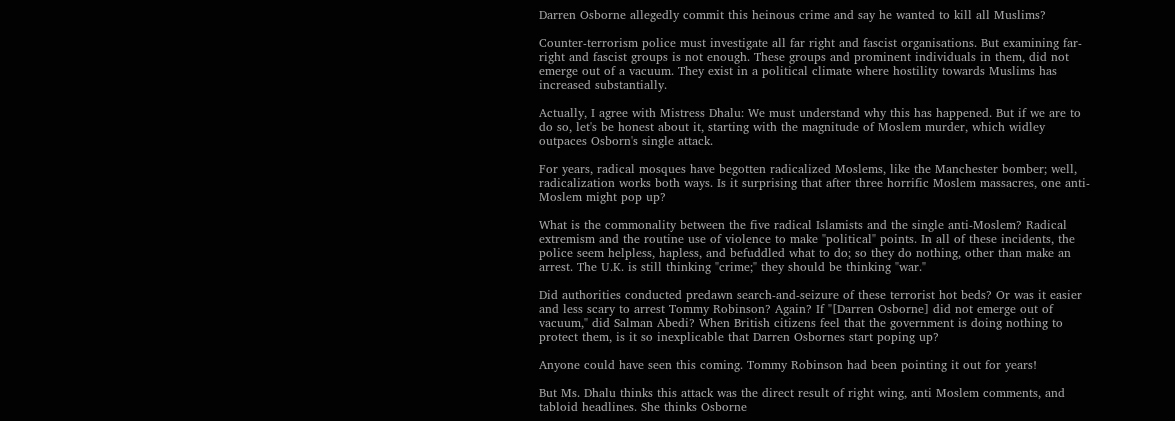Darren Osborne allegedly commit this heinous crime and say he wanted to kill all Muslims?

Counter-terrorism police must investigate all far right and fascist organisations. But examining far-right and fascist groups is not enough. These groups and prominent individuals in them, did not emerge out of a vacuum. They exist in a political climate where hostility towards Muslims has increased substantially.

Actually, I agree with Mistress Dhalu: We must understand why this has happened. But if we are to do so, let's be honest about it, starting with the magnitude of Moslem murder, which widley outpaces Osborn's single attack.

For years, radical mosques have begotten radicalized Moslems, like the Manchester bomber; well, radicalization works both ways. Is it surprising that after three horrific Moslem massacres, one anti-Moslem might pop up?

What is the commonality between the five radical Islamists and the single anti-Moslem? Radical extremism and the routine use of violence to make "political" points. In all of these incidents, the police seem helpless, hapless, and befuddled what to do; so they do nothing, other than make an arrest. The U.K. is still thinking "crime;" they should be thinking "war."

Did authorities conducted predawn search-and-seizure of these terrorist hot beds? Or was it easier and less scary to arrest Tommy Robinson? Again? If "[Darren Osborne] did not emerge out of vacuum," did Salman Abedi? When British citizens feel that the government is doing nothing to protect them, is it so inexplicable that Darren Osbornes start poping up?

Anyone could have seen this coming. Tommy Robinson had been pointing it out for years!

But Ms. Dhalu thinks this attack was the direct result of right wing, anti Moslem comments, and tabloid headlines. She thinks Osborne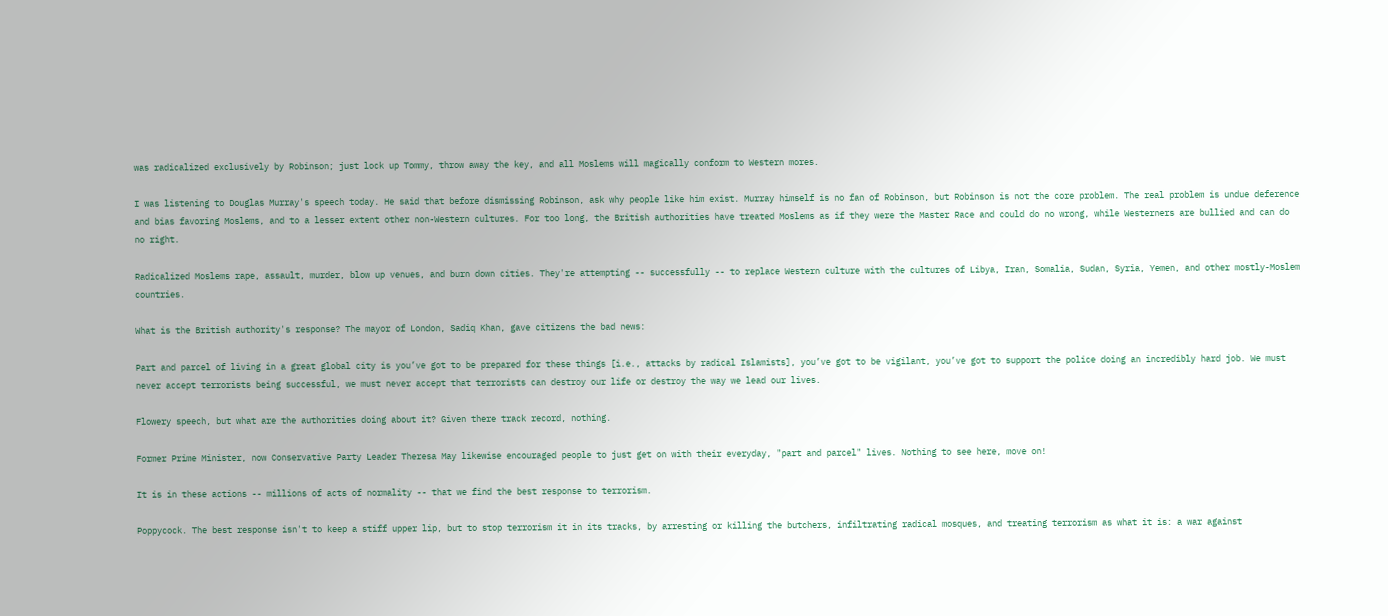was radicalized exclusively by Robinson; just lock up Tommy, throw away the key, and all Moslems will magically conform to Western mores.

I was listening to Douglas Murray's speech today. He said that before dismissing Robinson, ask why people like him exist. Murray himself is no fan of Robinson, but Robinson is not the core problem. The real problem is undue deference and bias favoring Moslems, and to a lesser extent other non-Western cultures. For too long, the British authorities have treated Moslems as if they were the Master Race and could do no wrong, while Westerners are bullied and can do no right.

Radicalized Moslems rape, assault, murder, blow up venues, and burn down cities. They're attempting -- successfully -- to replace Western culture with the cultures of Libya, Iran, Somalia, Sudan, Syria, Yemen, and other mostly-Moslem countries.

What is the British authority's response? The mayor of London, Sadiq Khan, gave citizens the bad news:

Part and parcel of living in a great global city is you’ve got to be prepared for these things [i.e., attacks by radical Islamists], you’ve got to be vigilant, you’ve got to support the police doing an incredibly hard job. We must never accept terrorists being successful, we must never accept that terrorists can destroy our life or destroy the way we lead our lives.

Flowery speech, but what are the authorities doing about it? Given there track record, nothing.

Former Prime Minister, now Conservative Party Leader Theresa May likewise encouraged people to just get on with their everyday, "part and parcel" lives. Nothing to see here, move on!

It is in these actions -- millions of acts of normality -- that we find the best response to terrorism.

Poppycock. The best response isn't to keep a stiff upper lip, but to stop terrorism it in its tracks, by arresting or killing the butchers, infiltrating radical mosques, and treating terrorism as what it is: a war against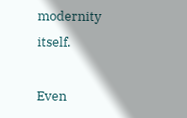modernity itself.

Even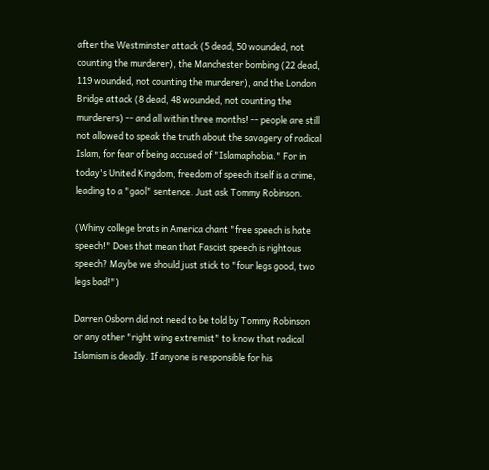after the Westminster attack (5 dead, 50 wounded, not counting the murderer), the Manchester bombing (22 dead, 119 wounded, not counting the murderer), and the London Bridge attack (8 dead, 48 wounded, not counting the murderers) -- and all within three months! -- people are still not allowed to speak the truth about the savagery of radical Islam, for fear of being accused of "Islamaphobia." For in today's United Kingdom, freedom of speech itself is a crime, leading to a "gaol" sentence. Just ask Tommy Robinson.

(Whiny college brats in America chant "free speech is hate speech!" Does that mean that Fascist speech is rightous speech? Maybe we should just stick to "four legs good, two legs bad!")

Darren Osborn did not need to be told by Tommy Robinson or any other "right wing extremist" to know that radical Islamism is deadly. If anyone is responsible for his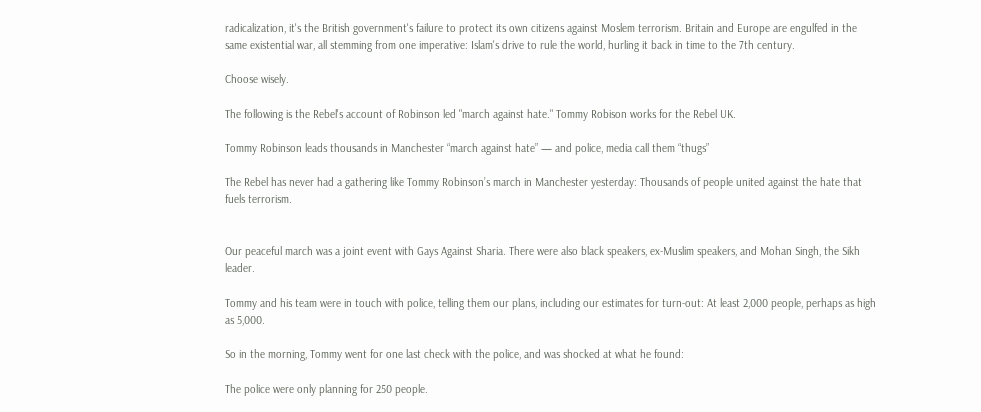radicalization, it's the British government's failure to protect its own citizens against Moslem terrorism. Britain and Europe are engulfed in the same existential war, all stemming from one imperative: Islam's drive to rule the world, hurling it back in time to the 7th century.

Choose wisely.

The following is the Rebel's account of Robinson led "march against hate." Tommy Robison works for the Rebel UK.

Tommy Robinson leads thousands in Manchester “march against hate” — and police, media call them “thugs”

The Rebel has never had a gathering like Tommy Robinson’s march in Manchester yesterday: Thousands of people united against the hate that fuels terrorism.


Our peaceful march was a joint event with Gays Against Sharia. There were also black speakers, ex-Muslim speakers, and Mohan Singh, the Sikh leader.

Tommy and his team were in touch with police, telling them our plans, including our estimates for turn-out: At least 2,000 people, perhaps as high as 5,000.

So in the morning, Tommy went for one last check with the police, and was shocked at what he found:

The police were only planning for 250 people.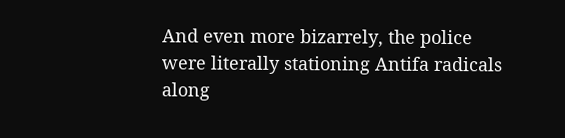And even more bizarrely, the police were literally stationing Antifa radicals along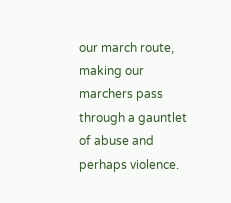our march route, making our marchers pass through a gauntlet of abuse and perhaps violence.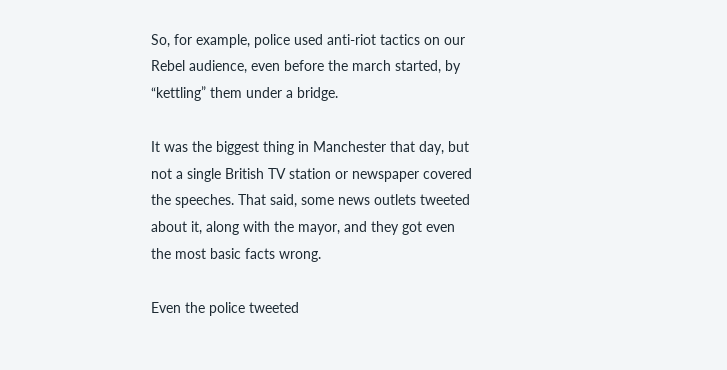So, for example, police used anti-riot tactics on our Rebel audience, even before the march started, by “kettling” them under a bridge.

It was the biggest thing in Manchester that day, but not a single British TV station or newspaper covered the speeches. That said, some news outlets tweeted about it, along with the mayor, and they got even the most basic facts wrong.

Even the police tweeted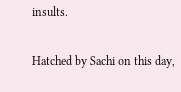insults.

Hatched by Sachi on this day,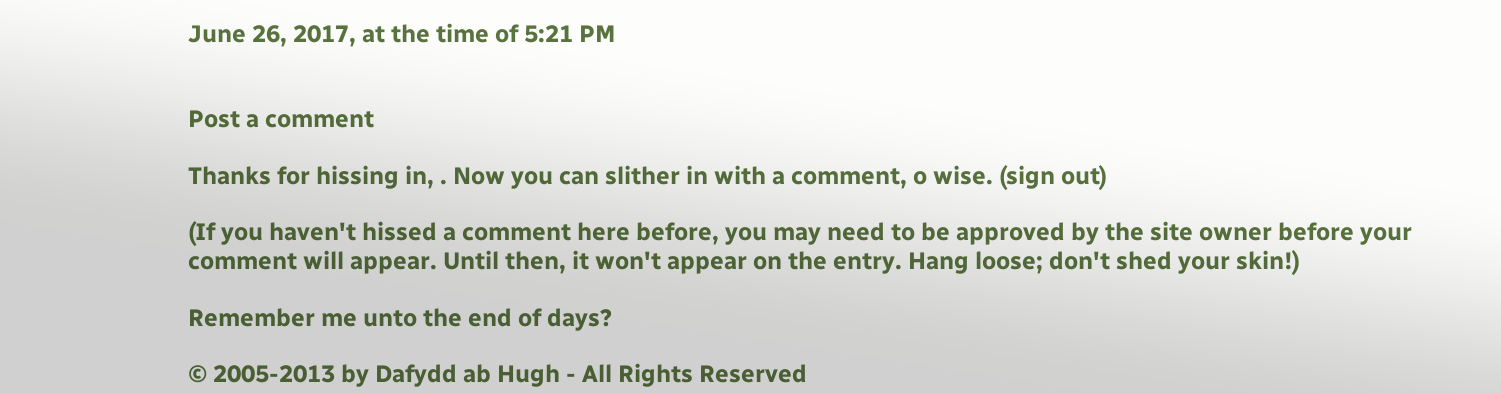June 26, 2017, at the time of 5:21 PM


Post a comment

Thanks for hissing in, . Now you can slither in with a comment, o wise. (sign out)

(If you haven't hissed a comment here before, you may need to be approved by the site owner before your comment will appear. Until then, it won't appear on the entry. Hang loose; don't shed your skin!)

Remember me unto the end of days?

© 2005-2013 by Dafydd ab Hugh - All Rights Reserved